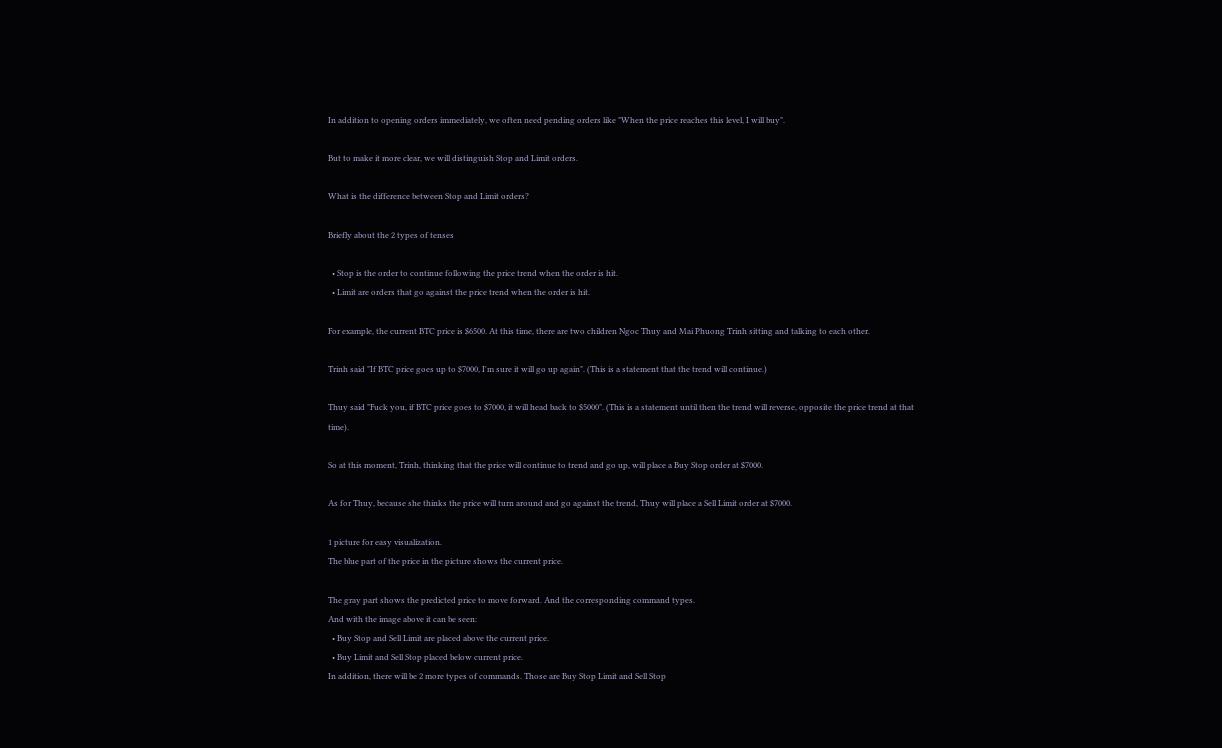In addition to opening orders immediately, we often need pending orders like "When the price reaches this level, I will buy".

But to make it more clear, we will distinguish Stop and Limit orders.

What is the difference between Stop and Limit orders?

Briefly about the 2 types of tenses

  • Stop is the order to continue following the price trend when the order is hit.
  • Limit are orders that go against the price trend when the order is hit.

For example, the current BTC price is $6500. At this time, there are two children Ngoc Thuy and Mai Phuong Trinh sitting and talking to each other.

Trinh said "If BTC price goes up to $7000, I'm sure it will go up again". (This is a statement that the trend will continue.)

Thuy said "Fuck you, if BTC price goes to $7000, it will head back to $5000". (This is a statement until then the trend will reverse, opposite the price trend at that time).

So at this moment, Trinh, thinking that the price will continue to trend and go up, will place a Buy Stop order at $7000.

As for Thuy, because she thinks the price will turn around and go against the trend, Thuy will place a Sell Limit order at $7000.

1 picture for easy visualization.
The blue part of the price in the picture shows the current price.

The gray part shows the predicted price to move forward. And the corresponding command types.
And with the image above it can be seen:
  • Buy Stop and Sell Limit are placed above the current price.
  • Buy Limit and Sell Stop placed below current price.
In addition, there will be 2 more types of commands. Those are Buy Stop Limit and Sell Stop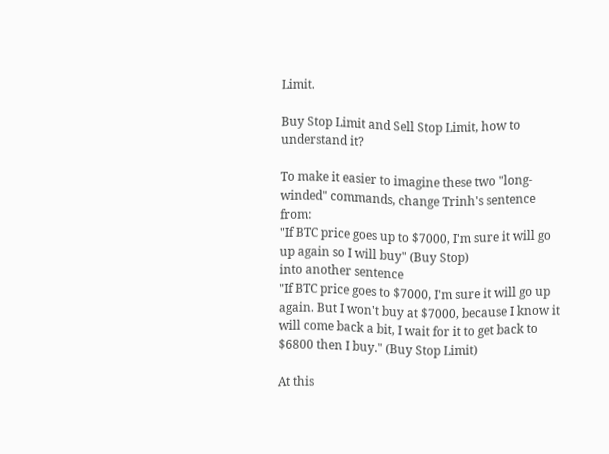Limit.

Buy Stop Limit and Sell Stop Limit, how to understand it?

To make it easier to imagine these two "long-winded" commands, change Trinh's sentence from:
"If BTC price goes up to $7000, I'm sure it will go up again so I will buy" (Buy Stop)
into another sentence
"If BTC price goes to $7000, I'm sure it will go up again. But I won't buy at $7000, because I know it will come back a bit, I wait for it to get back to $6800 then I buy." (Buy Stop Limit)

At this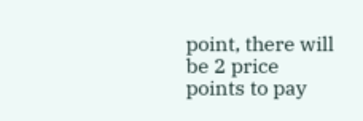point, there will be 2 price points to pay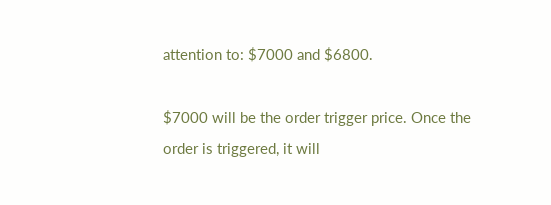attention to: $7000 and $6800.

$7000 will be the order trigger price. Once the order is triggered, it will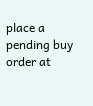place a pending buy order at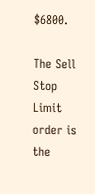$6800.

The Sell Stop Limit order is the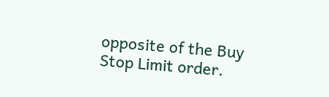opposite of the Buy Stop Limit order.